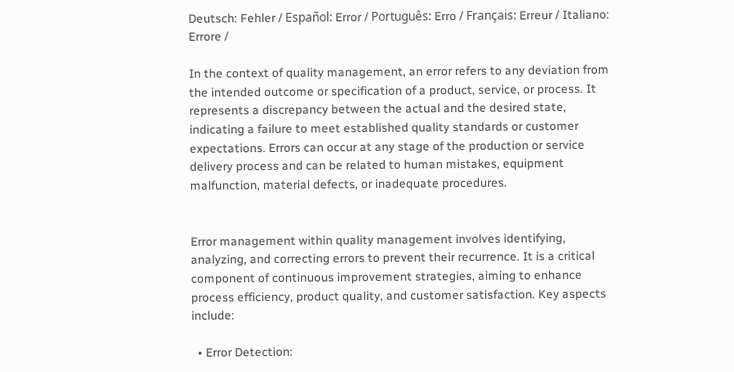Deutsch: Fehler / Español: Error / Português: Erro / Français: Erreur / Italiano: Errore /

In the context of quality management, an error refers to any deviation from the intended outcome or specification of a product, service, or process. It represents a discrepancy between the actual and the desired state, indicating a failure to meet established quality standards or customer expectations. Errors can occur at any stage of the production or service delivery process and can be related to human mistakes, equipment malfunction, material defects, or inadequate procedures.


Error management within quality management involves identifying, analyzing, and correcting errors to prevent their recurrence. It is a critical component of continuous improvement strategies, aiming to enhance process efficiency, product quality, and customer satisfaction. Key aspects include:

  • Error Detection: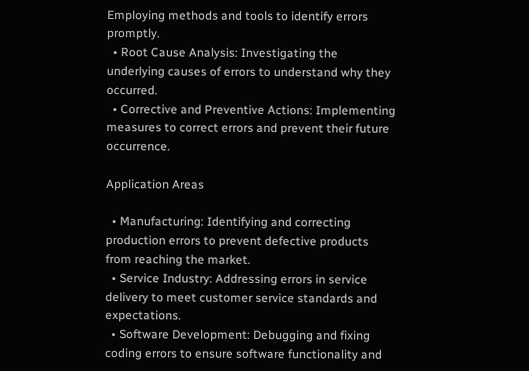Employing methods and tools to identify errors promptly.
  • Root Cause Analysis: Investigating the underlying causes of errors to understand why they occurred.
  • Corrective and Preventive Actions: Implementing measures to correct errors and prevent their future occurrence.

Application Areas

  • Manufacturing: Identifying and correcting production errors to prevent defective products from reaching the market.
  • Service Industry: Addressing errors in service delivery to meet customer service standards and expectations.
  • Software Development: Debugging and fixing coding errors to ensure software functionality and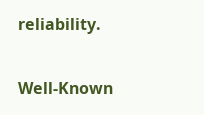reliability.

Well-Known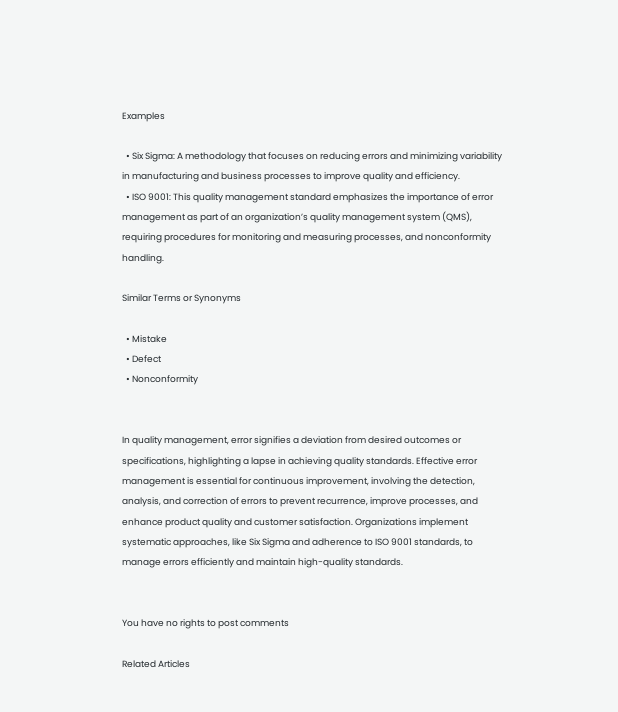Examples

  • Six Sigma: A methodology that focuses on reducing errors and minimizing variability in manufacturing and business processes to improve quality and efficiency.
  • ISO 9001: This quality management standard emphasizes the importance of error management as part of an organization’s quality management system (QMS), requiring procedures for monitoring and measuring processes, and nonconformity handling.

Similar Terms or Synonyms

  • Mistake
  • Defect
  • Nonconformity


In quality management, error signifies a deviation from desired outcomes or specifications, highlighting a lapse in achieving quality standards. Effective error management is essential for continuous improvement, involving the detection, analysis, and correction of errors to prevent recurrence, improve processes, and enhance product quality and customer satisfaction. Organizations implement systematic approaches, like Six Sigma and adherence to ISO 9001 standards, to manage errors efficiently and maintain high-quality standards.


You have no rights to post comments

Related Articles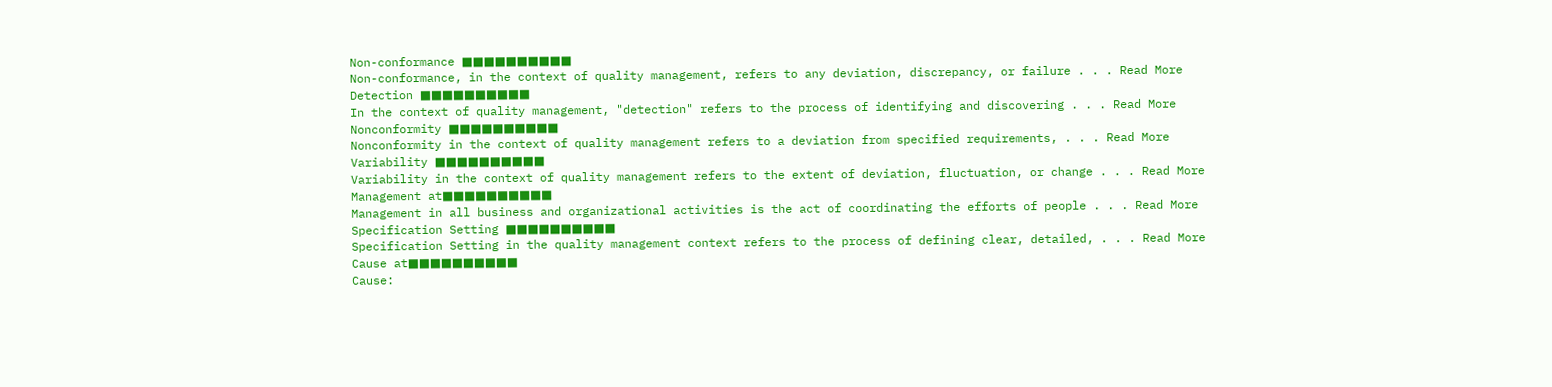Non-conformance ■■■■■■■■■■
Non-conformance, in the context of quality management, refers to any deviation, discrepancy, or failure . . . Read More
Detection ■■■■■■■■■■
In the context of quality management, "detection" refers to the process of identifying and discovering . . . Read More
Nonconformity ■■■■■■■■■■
Nonconformity in the context of quality management refers to a deviation from specified requirements, . . . Read More
Variability ■■■■■■■■■■
Variability in the context of quality management refers to the extent of deviation, fluctuation, or change . . . Read More
Management at■■■■■■■■■■
Management in all business and organizational activities is the act of coordinating the efforts of people . . . Read More
Specification Setting ■■■■■■■■■■
Specification Setting in the quality management context refers to the process of defining clear, detailed, . . . Read More
Cause at■■■■■■■■■■
Cause: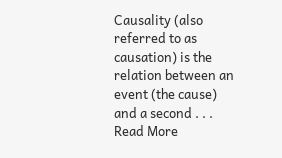Causality (also referred to as causation) is the relation between an event (the cause) and a second . . . Read More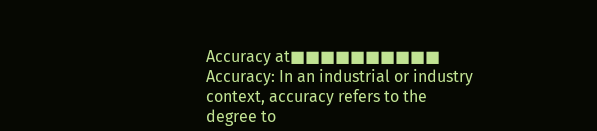Accuracy at■■■■■■■■■■
Accuracy: In an industrial or industry context, accuracy refers to the degree to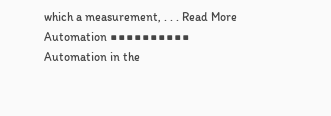which a measurement, . . . Read More
Automation ■■■■■■■■■■
Automation in the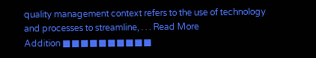quality management context refers to the use of technology and processes to streamline, . . . Read More
Addition ■■■■■■■■■■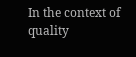In the context of quality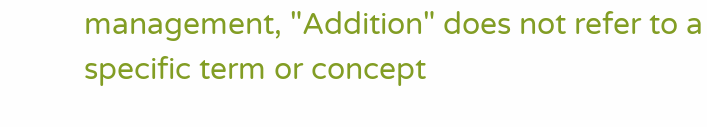management, "Addition" does not refer to a specific term or concept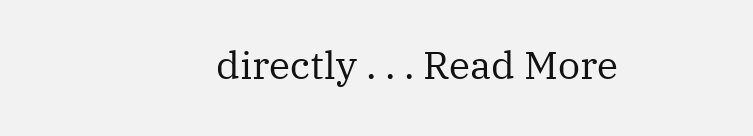directly . . . Read More